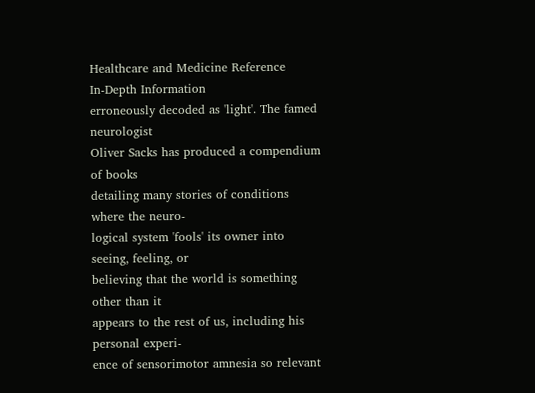Healthcare and Medicine Reference
In-Depth Information
erroneously decoded as 'light'. The famed neurologist
Oliver Sacks has produced a compendium of books
detailing many stories of conditions where the neuro-
logical system 'fools' its owner into seeing, feeling, or
believing that the world is something other than it
appears to the rest of us, including his personal experi-
ence of sensorimotor amnesia so relevant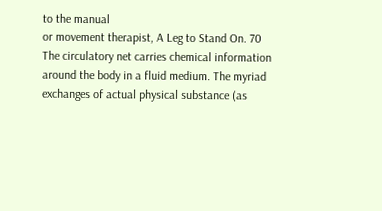to the manual
or movement therapist, A Leg to Stand On. 70
The circulatory net carries chemical information
around the body in a fluid medium. The myriad
exchanges of actual physical substance (as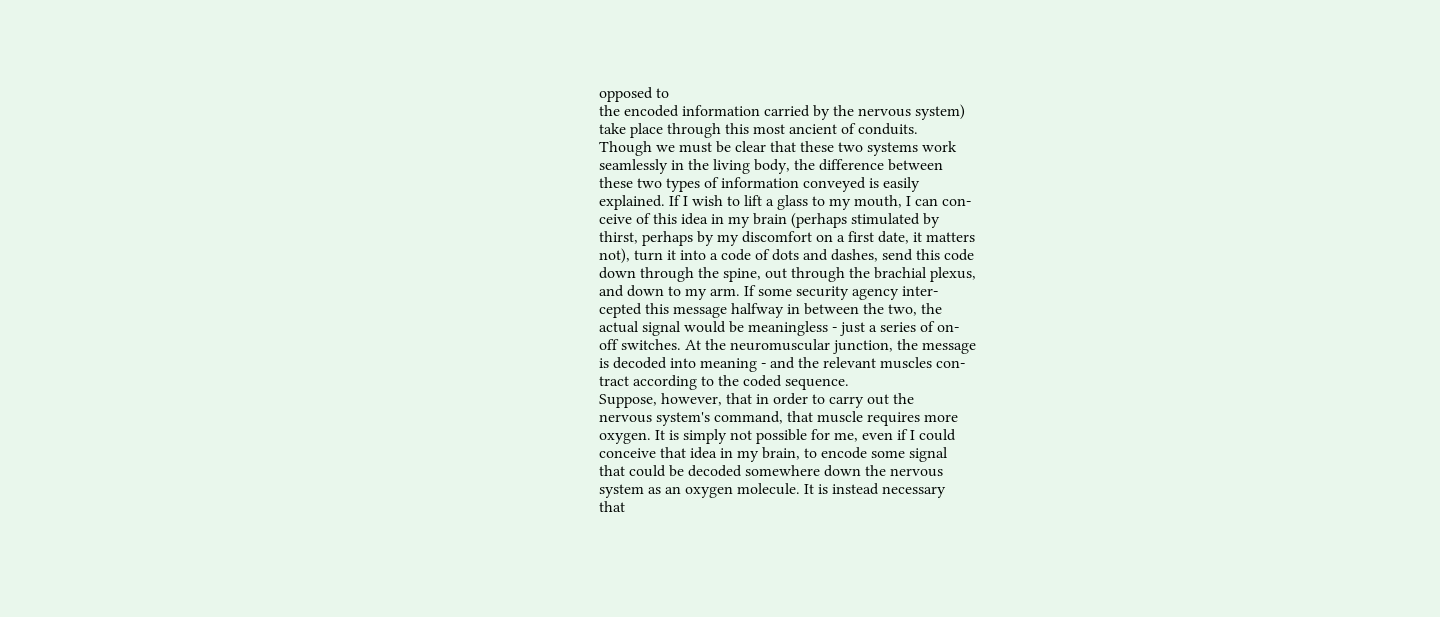opposed to
the encoded information carried by the nervous system)
take place through this most ancient of conduits.
Though we must be clear that these two systems work
seamlessly in the living body, the difference between
these two types of information conveyed is easily
explained. If I wish to lift a glass to my mouth, I can con-
ceive of this idea in my brain (perhaps stimulated by
thirst, perhaps by my discomfort on a first date, it matters
not), turn it into a code of dots and dashes, send this code
down through the spine, out through the brachial plexus,
and down to my arm. If some security agency inter-
cepted this message halfway in between the two, the
actual signal would be meaningless - just a series of on-
off switches. At the neuromuscular junction, the message
is decoded into meaning - and the relevant muscles con-
tract according to the coded sequence.
Suppose, however, that in order to carry out the
nervous system's command, that muscle requires more
oxygen. It is simply not possible for me, even if I could
conceive that idea in my brain, to encode some signal
that could be decoded somewhere down the nervous
system as an oxygen molecule. It is instead necessary
that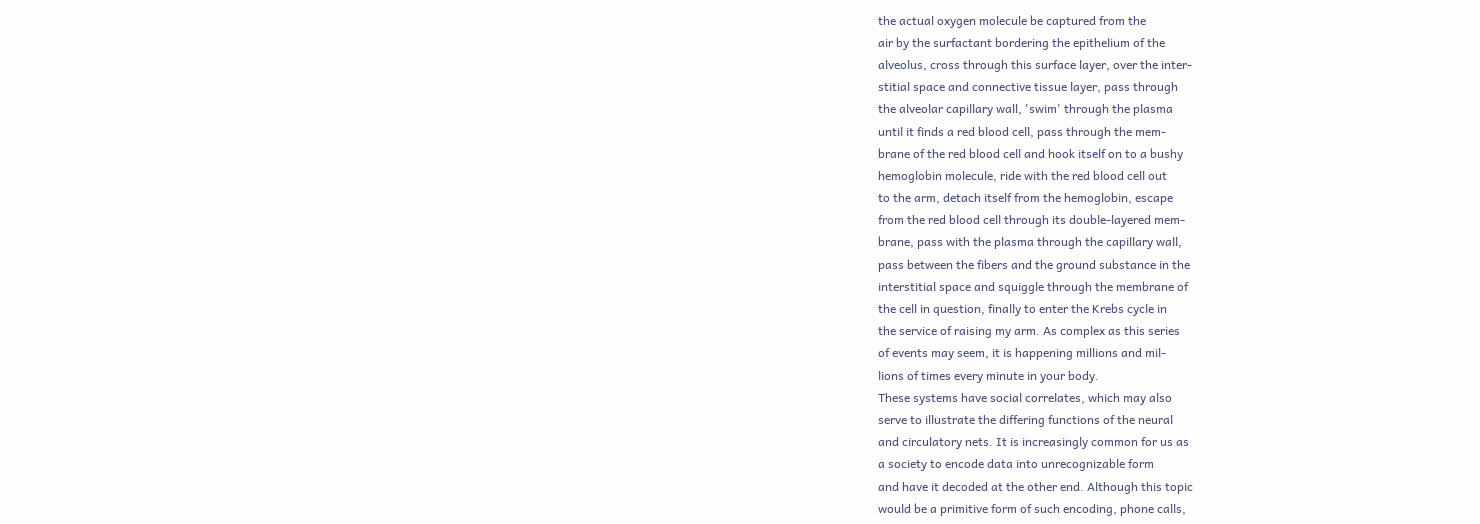the actual oxygen molecule be captured from the
air by the surfactant bordering the epithelium of the
alveolus, cross through this surface layer, over the inter-
stitial space and connective tissue layer, pass through
the alveolar capillary wall, 'swim' through the plasma
until it finds a red blood cell, pass through the mem-
brane of the red blood cell and hook itself on to a bushy
hemoglobin molecule, ride with the red blood cell out
to the arm, detach itself from the hemoglobin, escape
from the red blood cell through its double-layered mem-
brane, pass with the plasma through the capillary wall,
pass between the fibers and the ground substance in the
interstitial space and squiggle through the membrane of
the cell in question, finally to enter the Krebs cycle in
the service of raising my arm. As complex as this series
of events may seem, it is happening millions and mil-
lions of times every minute in your body.
These systems have social correlates, which may also
serve to illustrate the differing functions of the neural
and circulatory nets. It is increasingly common for us as
a society to encode data into unrecognizable form
and have it decoded at the other end. Although this topic
would be a primitive form of such encoding, phone calls,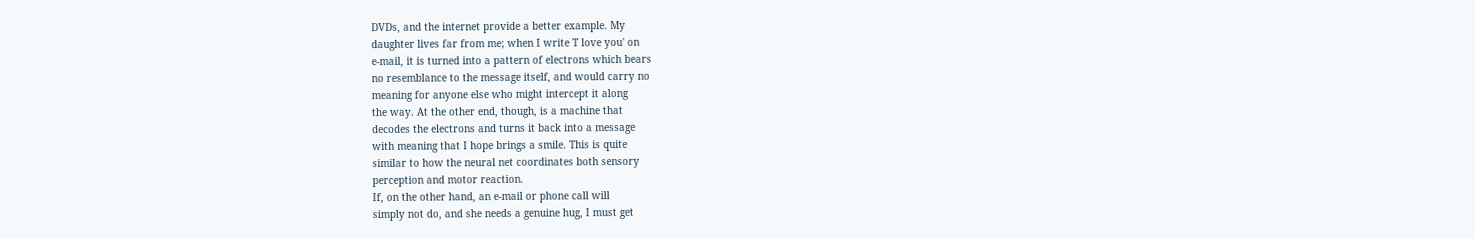DVDs, and the internet provide a better example. My
daughter lives far from me; when I write T love you' on
e-mail, it is turned into a pattern of electrons which bears
no resemblance to the message itself, and would carry no
meaning for anyone else who might intercept it along
the way. At the other end, though, is a machine that
decodes the electrons and turns it back into a message
with meaning that I hope brings a smile. This is quite
similar to how the neural net coordinates both sensory
perception and motor reaction.
If, on the other hand, an e-mail or phone call will
simply not do, and she needs a genuine hug, I must get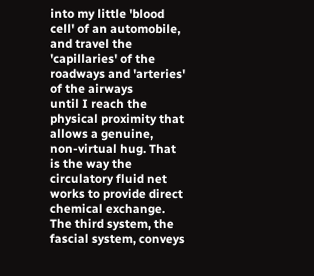into my little 'blood cell' of an automobile, and travel the
'capillaries' of the roadways and 'arteries' of the airways
until I reach the physical proximity that allows a genuine,
non-virtual hug. That is the way the circulatory fluid net
works to provide direct chemical exchange.
The third system, the fascial system, conveys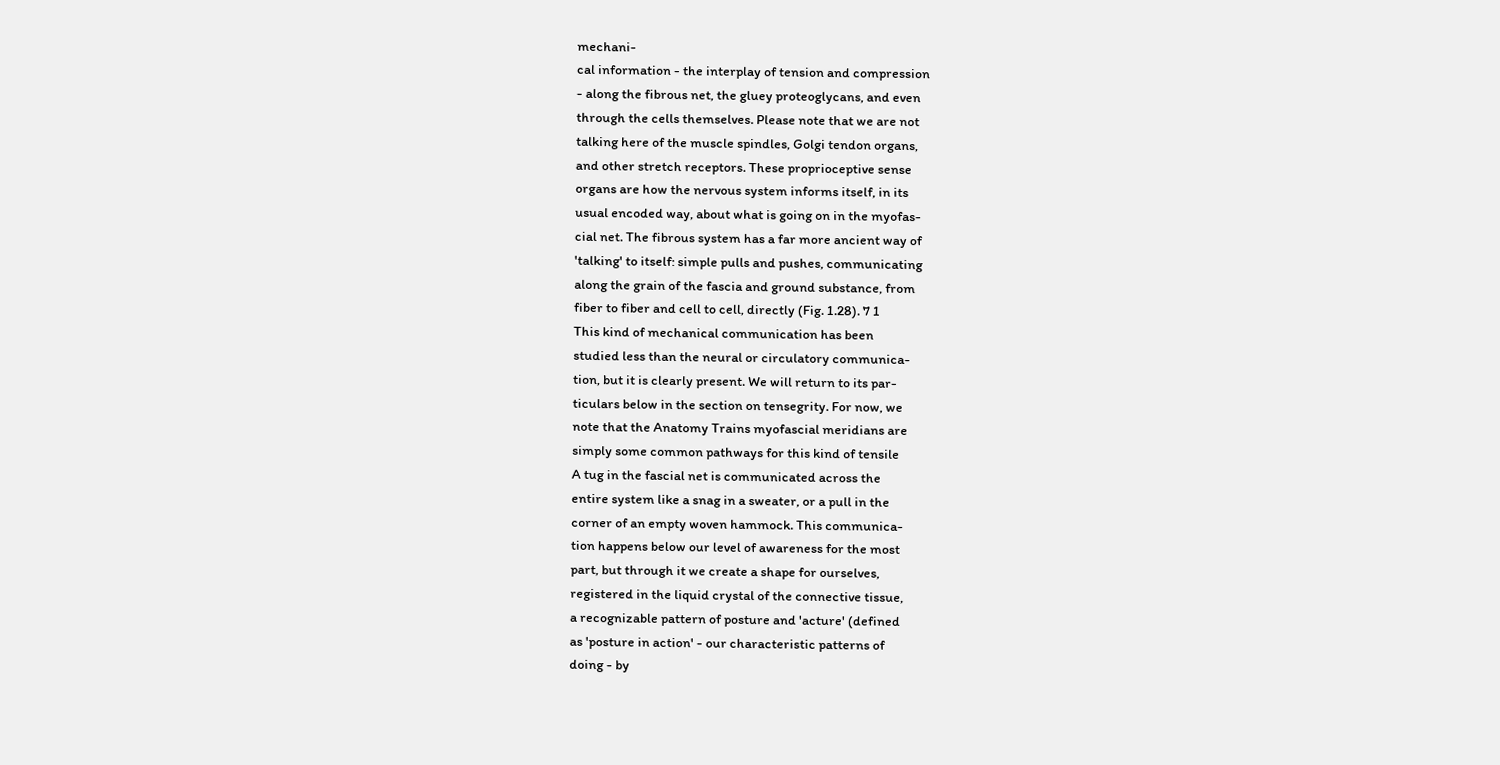mechani-
cal information - the interplay of tension and compression
- along the fibrous net, the gluey proteoglycans, and even
through the cells themselves. Please note that we are not
talking here of the muscle spindles, Golgi tendon organs,
and other stretch receptors. These proprioceptive sense
organs are how the nervous system informs itself, in its
usual encoded way, about what is going on in the myofas-
cial net. The fibrous system has a far more ancient way of
'talking' to itself: simple pulls and pushes, communicating
along the grain of the fascia and ground substance, from
fiber to fiber and cell to cell, directly (Fig. 1.28). 7 1
This kind of mechanical communication has been
studied less than the neural or circulatory communica-
tion, but it is clearly present. We will return to its par-
ticulars below in the section on tensegrity. For now, we
note that the Anatomy Trains myofascial meridians are
simply some common pathways for this kind of tensile
A tug in the fascial net is communicated across the
entire system like a snag in a sweater, or a pull in the
corner of an empty woven hammock. This communica-
tion happens below our level of awareness for the most
part, but through it we create a shape for ourselves,
registered in the liquid crystal of the connective tissue,
a recognizable pattern of posture and 'acture' (defined
as 'posture in action' - our characteristic patterns of
doing - by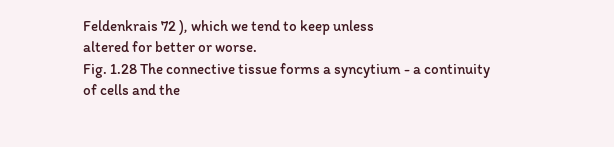Feldenkrais 72 ), which we tend to keep unless
altered for better or worse.
Fig. 1.28 The connective tissue forms a syncytium - a continuity
of cells and the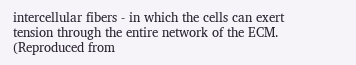intercellular fibers - in which the cells can exert
tension through the entire network of the ECM. (Reproduced from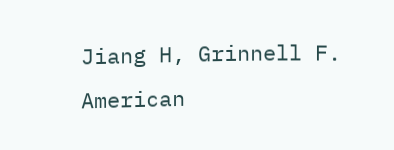Jiang H, Grinnell F. American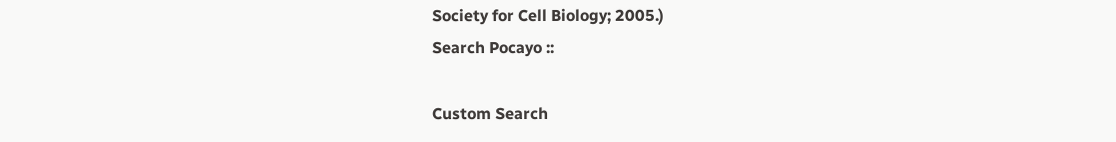Society for Cell Biology; 2005.)
Search Pocayo ::

Custom Search